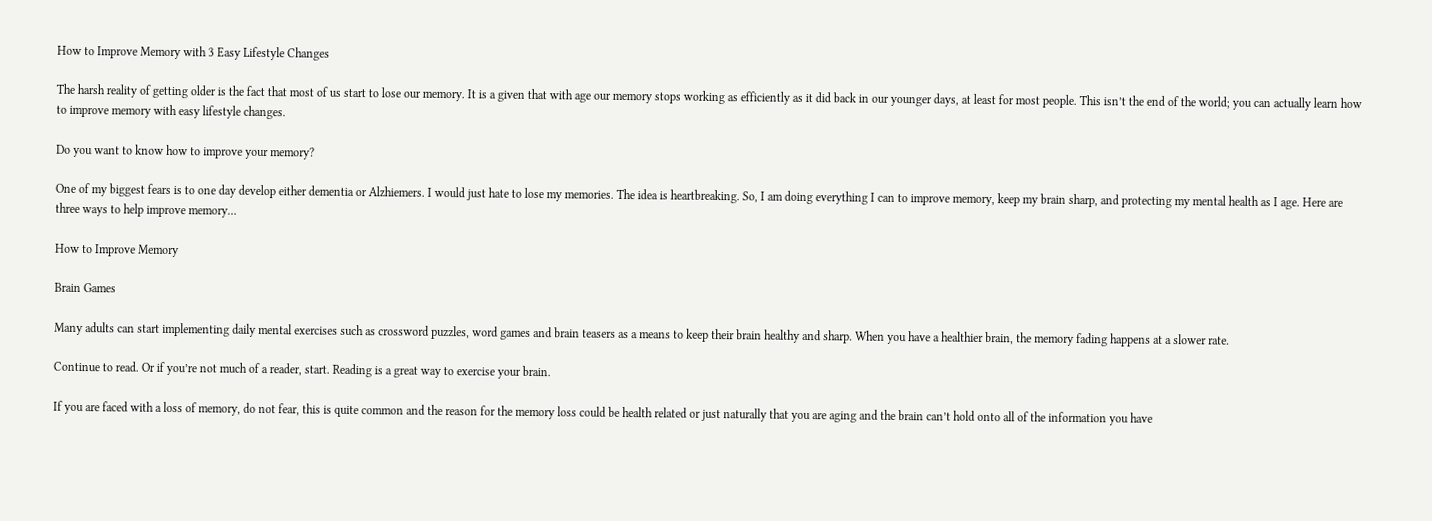How to Improve Memory with 3 Easy Lifestyle Changes

The harsh reality of getting older is the fact that most of us start to lose our memory. It is a given that with age our memory stops working as efficiently as it did back in our younger days, at least for most people. This isn’t the end of the world; you can actually learn how to improve memory with easy lifestyle changes.

Do you want to know how to improve your memory?

One of my biggest fears is to one day develop either dementia or Alzhiemers. I would just hate to lose my memories. The idea is heartbreaking. So, I am doing everything I can to improve memory, keep my brain sharp, and protecting my mental health as I age. Here are three ways to help improve memory…

How to Improve Memory

Brain Games

Many adults can start implementing daily mental exercises such as crossword puzzles, word games and brain teasers as a means to keep their brain healthy and sharp. When you have a healthier brain, the memory fading happens at a slower rate.

Continue to read. Or if you’re not much of a reader, start. Reading is a great way to exercise your brain.

If you are faced with a loss of memory, do not fear, this is quite common and the reason for the memory loss could be health related or just naturally that you are aging and the brain can’t hold onto all of the information you have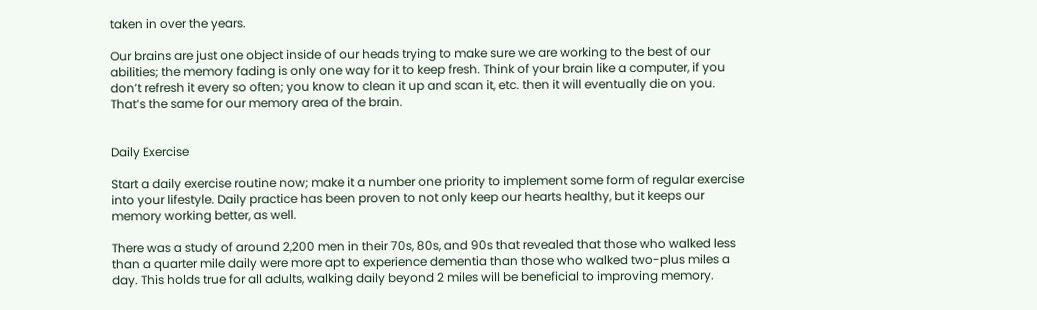taken in over the years.

Our brains are just one object inside of our heads trying to make sure we are working to the best of our abilities; the memory fading is only one way for it to keep fresh. Think of your brain like a computer, if you don’t refresh it every so often; you know to clean it up and scan it, etc. then it will eventually die on you. That’s the same for our memory area of the brain.


Daily Exercise

Start a daily exercise routine now; make it a number one priority to implement some form of regular exercise into your lifestyle. Daily practice has been proven to not only keep our hearts healthy, but it keeps our memory working better, as well.

There was a study of around 2,200 men in their 70s, 80s, and 90s that revealed that those who walked less than a quarter mile daily were more apt to experience dementia than those who walked two-plus miles a day. This holds true for all adults, walking daily beyond 2 miles will be beneficial to improving memory.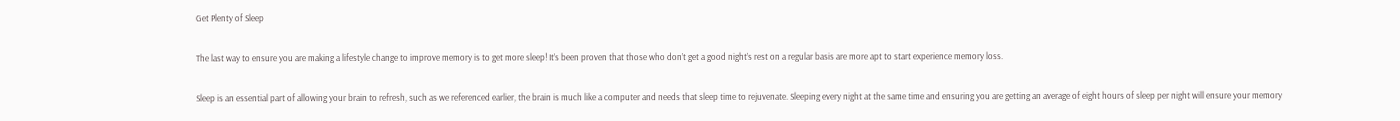Get Plenty of Sleep

The last way to ensure you are making a lifestyle change to improve memory is to get more sleep! It’s been proven that those who don’t get a good night’s rest on a regular basis are more apt to start experience memory loss.

Sleep is an essential part of allowing your brain to refresh, such as we referenced earlier, the brain is much like a computer and needs that sleep time to rejuvenate. Sleeping every night at the same time and ensuring you are getting an average of eight hours of sleep per night will ensure your memory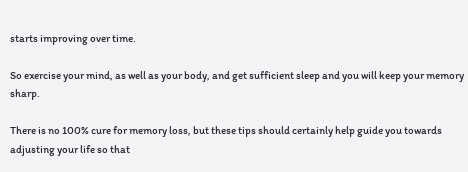starts improving over time.

So exercise your mind, as well as your body, and get sufficient sleep and you will keep your memory sharp.

There is no 100% cure for memory loss, but these tips should certainly help guide you towards adjusting your life so that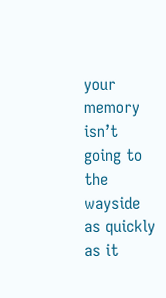your memory isn’t going to the wayside as quickly as it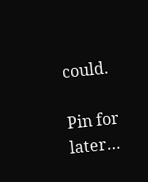could.

Pin for later…